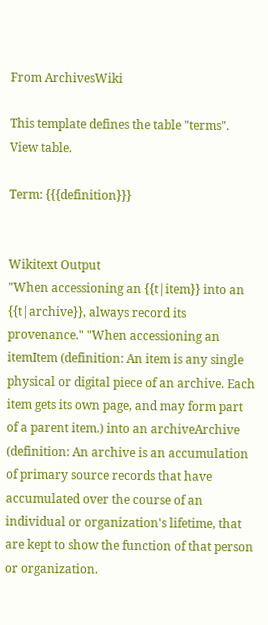From ArchivesWiki

This template defines the table "terms". View table.

Term: {{{definition}}}


Wikitext Output
"When accessioning an {{t|item}} into an {{t|archive}}, always record its provenance." "When accessioning an itemItem (definition: An item is any single physical or digital piece of an archive. Each item gets its own page, and may form part of a parent item.) into an archiveArchive (definition: An archive is an accumulation of primary source records that have accumulated over the course of an individual or organization's lifetime, that are kept to show the function of that person or organization.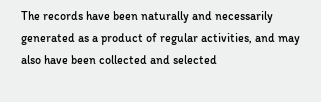The records have been naturally and necessarily generated as a product of regular activities, and may also have been collected and selected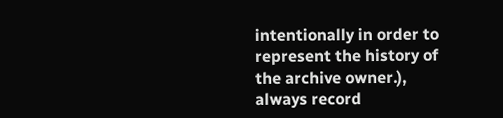intentionally in order to represent the history of the archive owner.), always record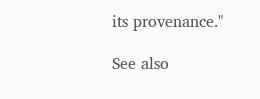its provenance."

See also